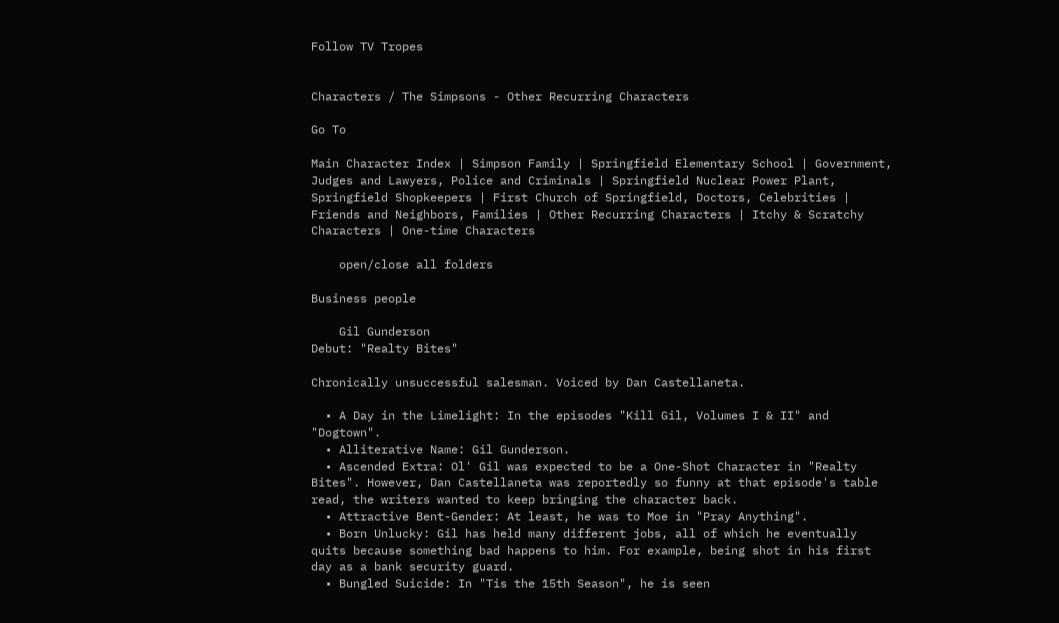Follow TV Tropes


Characters / The Simpsons - Other Recurring Characters

Go To

Main Character Index | Simpson Family | Springfield Elementary School | Government, Judges and Lawyers, Police and Criminals | Springfield Nuclear Power Plant, Springfield Shopkeepers | First Church of Springfield, Doctors, Celebrities | Friends and Neighbors, Families | Other Recurring Characters | Itchy & Scratchy Characters | One-time Characters

    open/close all folders

Business people

    Gil Gunderson
Debut: "Realty Bites"

Chronically unsuccessful salesman. Voiced by Dan Castellaneta.

  • A Day in the Limelight: In the episodes "Kill Gil, Volumes I & II" and "Dogtown".
  • Alliterative Name: Gil Gunderson.
  • Ascended Extra: Ol' Gil was expected to be a One-Shot Character in "Realty Bites". However, Dan Castellaneta was reportedly so funny at that episode's table read, the writers wanted to keep bringing the character back.
  • Attractive Bent-Gender: At least, he was to Moe in "Pray Anything".
  • Born Unlucky: Gil has held many different jobs, all of which he eventually quits because something bad happens to him. For example, being shot in his first day as a bank security guard.
  • Bungled Suicide: In "Tis the 15th Season", he is seen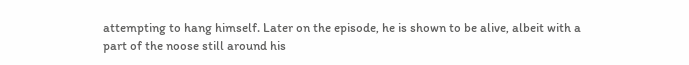attempting to hang himself. Later on the episode, he is shown to be alive, albeit with a part of the noose still around his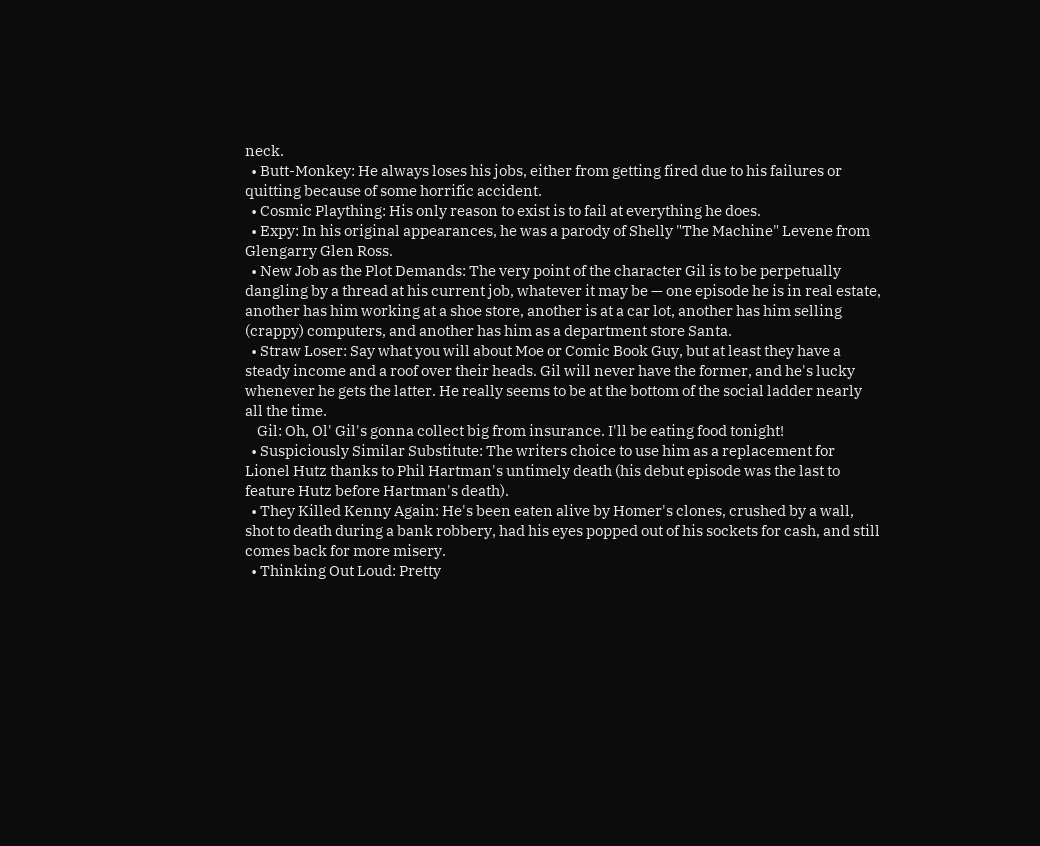neck.
  • Butt-Monkey: He always loses his jobs, either from getting fired due to his failures or quitting because of some horrific accident.
  • Cosmic Plaything: His only reason to exist is to fail at everything he does.
  • Expy: In his original appearances, he was a parody of Shelly "The Machine" Levene from Glengarry Glen Ross.
  • New Job as the Plot Demands: The very point of the character Gil is to be perpetually dangling by a thread at his current job, whatever it may be — one episode he is in real estate, another has him working at a shoe store, another is at a car lot, another has him selling (crappy) computers, and another has him as a department store Santa.
  • Straw Loser: Say what you will about Moe or Comic Book Guy, but at least they have a steady income and a roof over their heads. Gil will never have the former, and he's lucky whenever he gets the latter. He really seems to be at the bottom of the social ladder nearly all the time.
    Gil: Oh, Ol' Gil's gonna collect big from insurance. I'll be eating food tonight!
  • Suspiciously Similar Substitute: The writers choice to use him as a replacement for Lionel Hutz thanks to Phil Hartman's untimely death (his debut episode was the last to feature Hutz before Hartman's death).
  • They Killed Kenny Again: He's been eaten alive by Homer's clones, crushed by a wall, shot to death during a bank robbery, had his eyes popped out of his sockets for cash, and still comes back for more misery.
  • Thinking Out Loud: Pretty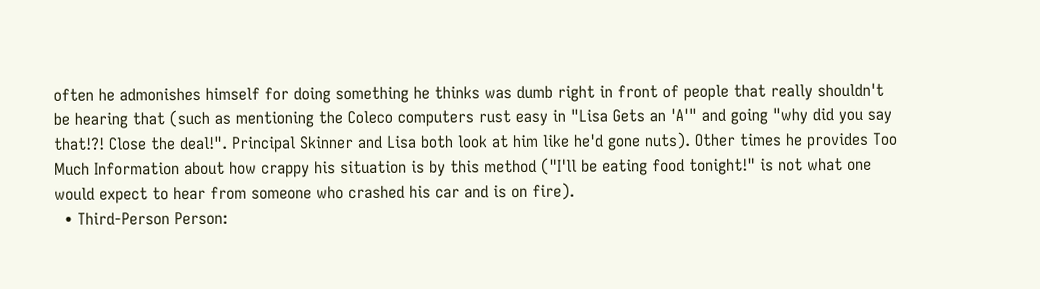often he admonishes himself for doing something he thinks was dumb right in front of people that really shouldn't be hearing that (such as mentioning the Coleco computers rust easy in "Lisa Gets an 'A'" and going "why did you say that!?! Close the deal!". Principal Skinner and Lisa both look at him like he'd gone nuts). Other times he provides Too Much Information about how crappy his situation is by this method ("I'll be eating food tonight!" is not what one would expect to hear from someone who crashed his car and is on fire).
  • Third-Person Person: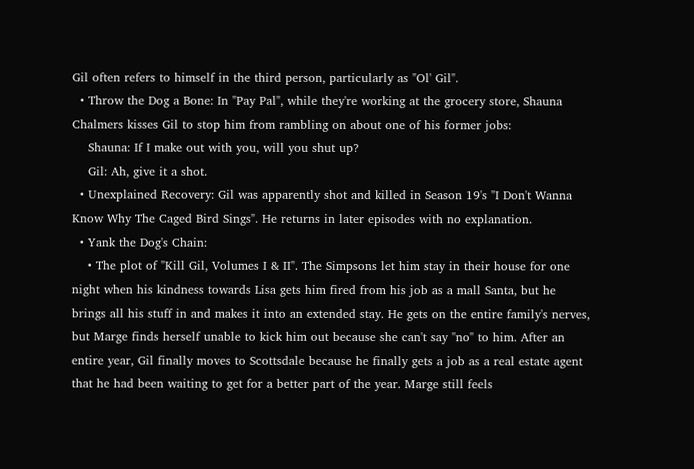Gil often refers to himself in the third person, particularly as "Ol' Gil".
  • Throw the Dog a Bone: In "Pay Pal", while they're working at the grocery store, Shauna Chalmers kisses Gil to stop him from rambling on about one of his former jobs:
    Shauna: If I make out with you, will you shut up?
    Gil: Ah, give it a shot.
  • Unexplained Recovery: Gil was apparently shot and killed in Season 19's "I Don't Wanna Know Why The Caged Bird Sings". He returns in later episodes with no explanation.
  • Yank the Dog's Chain:
    • The plot of "Kill Gil, Volumes I & II". The Simpsons let him stay in their house for one night when his kindness towards Lisa gets him fired from his job as a mall Santa, but he brings all his stuff in and makes it into an extended stay. He gets on the entire family's nerves, but Marge finds herself unable to kick him out because she can't say "no" to him. After an entire year, Gil finally moves to Scottsdale because he finally gets a job as a real estate agent that he had been waiting to get for a better part of the year. Marge still feels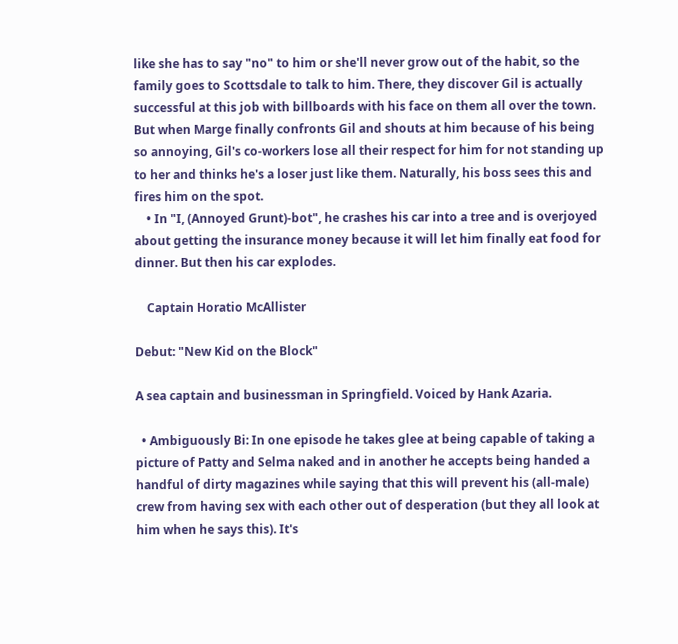like she has to say "no" to him or she'll never grow out of the habit, so the family goes to Scottsdale to talk to him. There, they discover Gil is actually successful at this job with billboards with his face on them all over the town. But when Marge finally confronts Gil and shouts at him because of his being so annoying, Gil's co-workers lose all their respect for him for not standing up to her and thinks he's a loser just like them. Naturally, his boss sees this and fires him on the spot.
    • In "I, (Annoyed Grunt)-bot", he crashes his car into a tree and is overjoyed about getting the insurance money because it will let him finally eat food for dinner. But then his car explodes.

    Captain Horatio McAllister

Debut: "New Kid on the Block"

A sea captain and businessman in Springfield. Voiced by Hank Azaria.

  • Ambiguously Bi: In one episode he takes glee at being capable of taking a picture of Patty and Selma naked and in another he accepts being handed a handful of dirty magazines while saying that this will prevent his (all-male) crew from having sex with each other out of desperation (but they all look at him when he says this). It's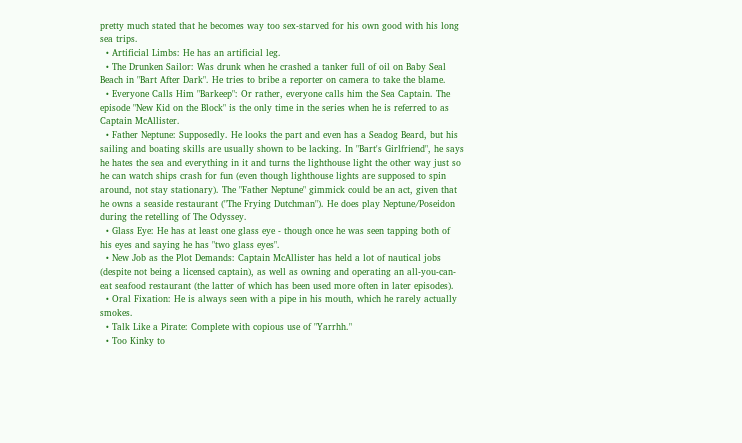pretty much stated that he becomes way too sex-starved for his own good with his long sea trips.
  • Artificial Limbs: He has an artificial leg.
  • The Drunken Sailor: Was drunk when he crashed a tanker full of oil on Baby Seal Beach in "Bart After Dark". He tries to bribe a reporter on camera to take the blame.
  • Everyone Calls Him "Barkeep": Or rather, everyone calls him the Sea Captain. The episode "New Kid on the Block" is the only time in the series when he is referred to as Captain McAllister.
  • Father Neptune: Supposedly. He looks the part and even has a Seadog Beard, but his sailing and boating skills are usually shown to be lacking. In "Bart's Girlfriend", he says he hates the sea and everything in it and turns the lighthouse light the other way just so he can watch ships crash for fun (even though lighthouse lights are supposed to spin around, not stay stationary). The "Father Neptune" gimmick could be an act, given that he owns a seaside restaurant ("The Frying Dutchman"). He does play Neptune/Poseidon during the retelling of The Odyssey.
  • Glass Eye: He has at least one glass eye - though once he was seen tapping both of his eyes and saying he has "two glass eyes".
  • New Job as the Plot Demands: Captain McAllister has held a lot of nautical jobs (despite not being a licensed captain), as well as owning and operating an all-you-can-eat seafood restaurant (the latter of which has been used more often in later episodes).
  • Oral Fixation: He is always seen with a pipe in his mouth, which he rarely actually smokes.
  • Talk Like a Pirate: Complete with copious use of "Yarrhh."
  • Too Kinky to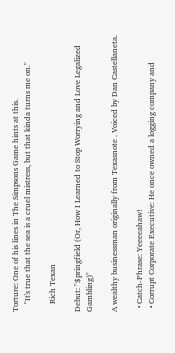Torture: One of his lines in The Simpsons Game hints at this.
    "It's true that the sea is a cruel mistress, but that kinda turns me on."

    Rich Texan

Debut: "$pringfield (Or, How I Learned to Stop Worrying and Love Legalized Gambling)"

A wealthy businessman originally from Texasnote . Voiced by Dan Castellaneta.

  • Catch-Phrase: Yeeeeahaw!
  • Corrupt Corporate Executive: He once owned a logging company and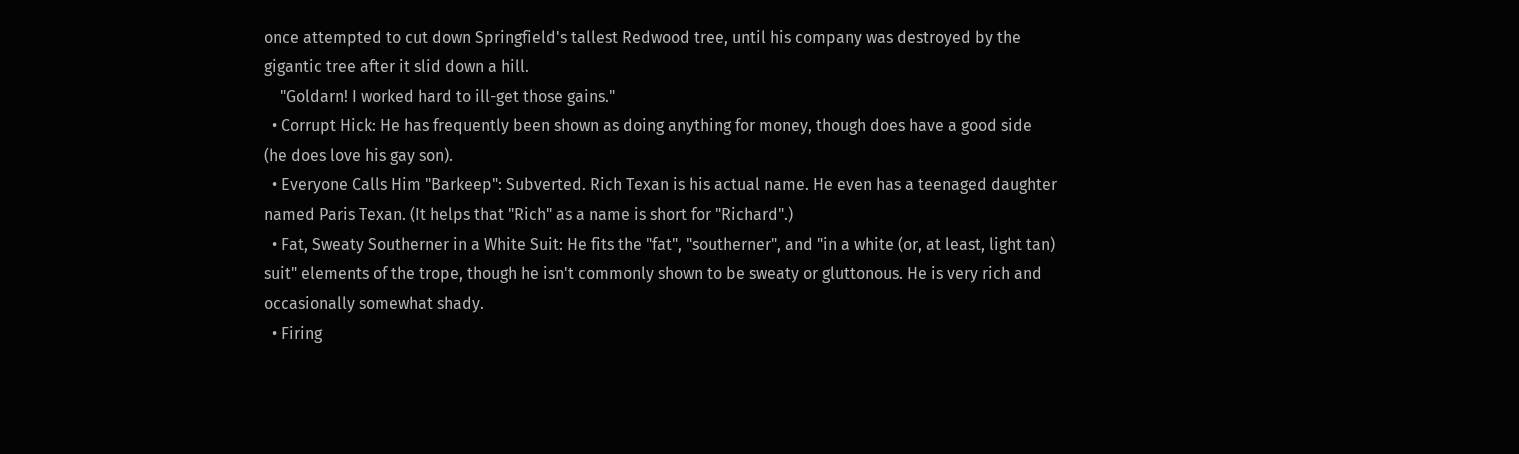once attempted to cut down Springfield's tallest Redwood tree, until his company was destroyed by the gigantic tree after it slid down a hill.
    "Goldarn! I worked hard to ill-get those gains."
  • Corrupt Hick: He has frequently been shown as doing anything for money, though does have a good side (he does love his gay son).
  • Everyone Calls Him "Barkeep": Subverted. Rich Texan is his actual name. He even has a teenaged daughter named Paris Texan. (It helps that "Rich" as a name is short for "Richard".)
  • Fat, Sweaty Southerner in a White Suit: He fits the "fat", "southerner", and "in a white (or, at least, light tan) suit" elements of the trope, though he isn't commonly shown to be sweaty or gluttonous. He is very rich and occasionally somewhat shady.
  • Firing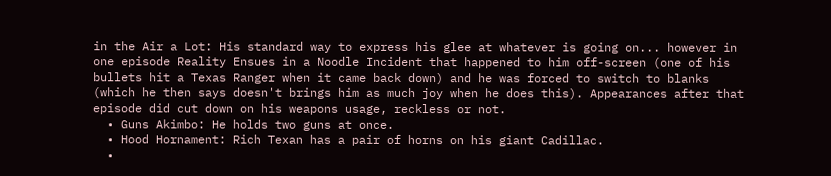in the Air a Lot: His standard way to express his glee at whatever is going on... however in one episode Reality Ensues in a Noodle Incident that happened to him off-screen (one of his bullets hit a Texas Ranger when it came back down) and he was forced to switch to blanks (which he then says doesn't brings him as much joy when he does this). Appearances after that episode did cut down on his weapons usage, reckless or not.
  • Guns Akimbo: He holds two guns at once.
  • Hood Hornament: Rich Texan has a pair of horns on his giant Cadillac.
  •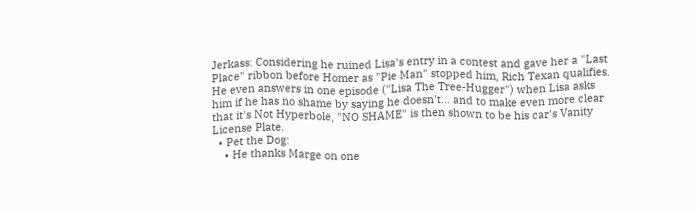Jerkass: Considering he ruined Lisa's entry in a contest and gave her a "Last Place" ribbon before Homer as "Pie Man" stopped him, Rich Texan qualifies. He even answers in one episode ("Lisa The Tree-Hugger") when Lisa asks him if he has no shame by saying he doesn't... and to make even more clear that it's Not Hyperbole, "NO SHAME" is then shown to be his car's Vanity License Plate.
  • Pet the Dog:
    • He thanks Marge on one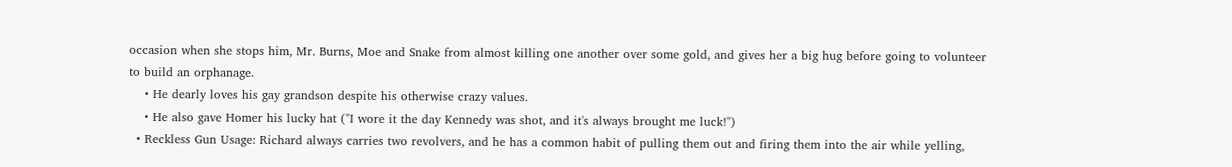occasion when she stops him, Mr. Burns, Moe and Snake from almost killing one another over some gold, and gives her a big hug before going to volunteer to build an orphanage.
    • He dearly loves his gay grandson despite his otherwise crazy values.
    • He also gave Homer his lucky hat ("I wore it the day Kennedy was shot, and it's always brought me luck!")
  • Reckless Gun Usage: Richard always carries two revolvers, and he has a common habit of pulling them out and firing them into the air while yelling,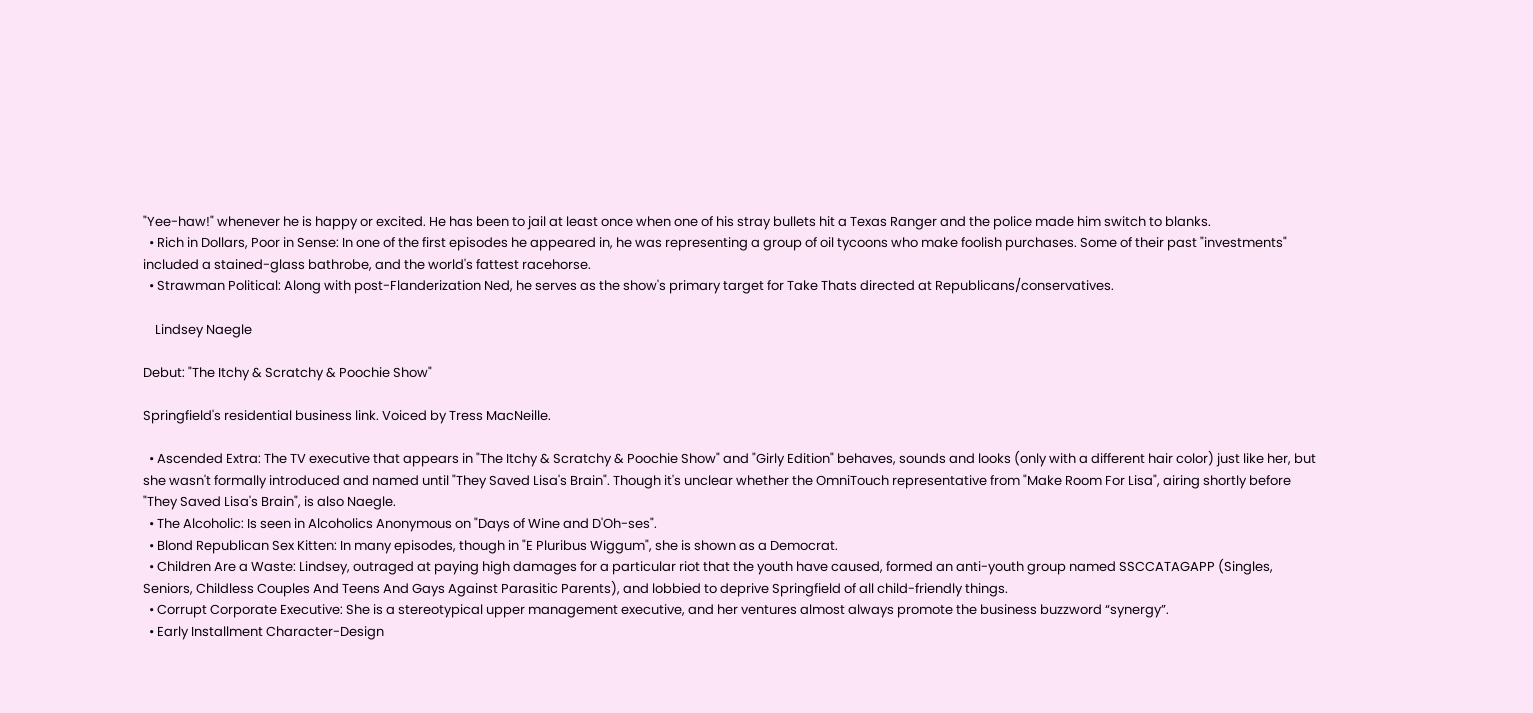"Yee-haw!" whenever he is happy or excited. He has been to jail at least once when one of his stray bullets hit a Texas Ranger and the police made him switch to blanks.
  • Rich in Dollars, Poor in Sense: In one of the first episodes he appeared in, he was representing a group of oil tycoons who make foolish purchases. Some of their past "investments" included a stained-glass bathrobe, and the world's fattest racehorse.
  • Strawman Political: Along with post-Flanderization Ned, he serves as the show's primary target for Take Thats directed at Republicans/conservatives.

    Lindsey Naegle

Debut: "The Itchy & Scratchy & Poochie Show"

Springfield's residential business link. Voiced by Tress MacNeille.

  • Ascended Extra: The TV executive that appears in "The Itchy & Scratchy & Poochie Show" and "Girly Edition" behaves, sounds and looks (only with a different hair color) just like her, but she wasn't formally introduced and named until "They Saved Lisa's Brain". Though it's unclear whether the OmniTouch representative from "Make Room For Lisa", airing shortly before "They Saved Lisa's Brain", is also Naegle.
  • The Alcoholic: Is seen in Alcoholics Anonymous on "Days of Wine and D'Oh-ses".
  • Blond Republican Sex Kitten: In many episodes, though in "E Pluribus Wiggum", she is shown as a Democrat.
  • Children Are a Waste: Lindsey, outraged at paying high damages for a particular riot that the youth have caused, formed an anti-youth group named SSCCATAGAPP (Singles, Seniors, Childless Couples And Teens And Gays Against Parasitic Parents), and lobbied to deprive Springfield of all child-friendly things.
  • Corrupt Corporate Executive: She is a stereotypical upper management executive, and her ventures almost always promote the business buzzword “synergy”.
  • Early Installment Character-Design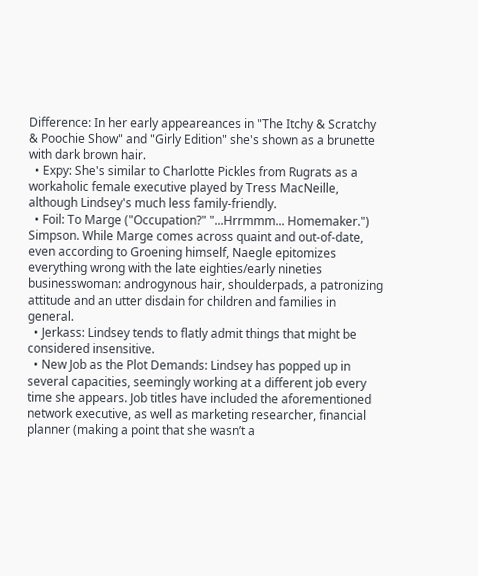Difference: In her early appeareances in "The Itchy & Scratchy & Poochie Show" and "Girly Edition" she's shown as a brunette with dark brown hair.
  • Expy: She's similar to Charlotte Pickles from Rugrats as a workaholic female executive played by Tress MacNeille, although Lindsey's much less family-friendly.
  • Foil: To Marge ("Occupation?" "...Hrrmmm... Homemaker.") Simpson. While Marge comes across quaint and out-of-date, even according to Groening himself, Naegle epitomizes everything wrong with the late eighties/early nineties businesswoman: androgynous hair, shoulderpads, a patronizing attitude and an utter disdain for children and families in general.
  • Jerkass: Lindsey tends to flatly admit things that might be considered insensitive.
  • New Job as the Plot Demands: Lindsey has popped up in several capacities, seemingly working at a different job every time she appears. Job titles have included the aforementioned network executive, as well as marketing researcher, financial planner (making a point that she wasn’t a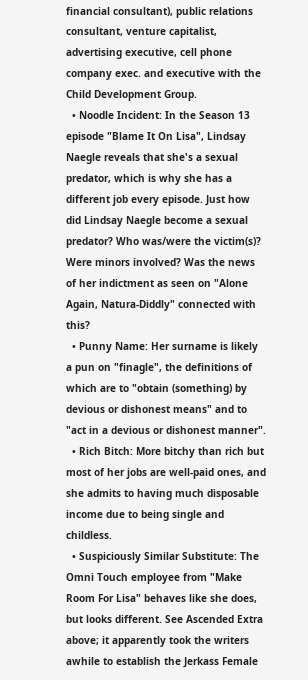financial consultant), public relations consultant, venture capitalist, advertising executive, cell phone company exec. and executive with the Child Development Group.
  • Noodle Incident: In the Season 13 episode "Blame It On Lisa", Lindsay Naegle reveals that she's a sexual predator, which is why she has a different job every episode. Just how did Lindsay Naegle become a sexual predator? Who was/were the victim(s)? Were minors involved? Was the news of her indictment as seen on "Alone Again, Natura-Diddly" connected with this?
  • Punny Name: Her surname is likely a pun on "finagle", the definitions of which are to "obtain (something) by devious or dishonest means" and to "act in a devious or dishonest manner".
  • Rich Bitch: More bitchy than rich but most of her jobs are well-paid ones, and she admits to having much disposable income due to being single and childless.
  • Suspiciously Similar Substitute: The Omni Touch employee from "Make Room For Lisa" behaves like she does, but looks different. See Ascended Extra above; it apparently took the writers awhile to establish the Jerkass Female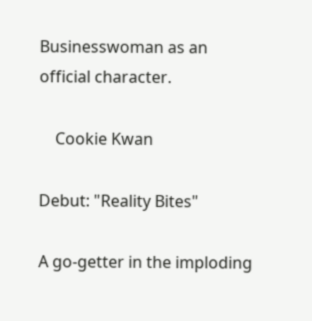Businesswoman as an official character.

    Cookie Kwan

Debut: "Reality Bites"

A go-getter in the imploding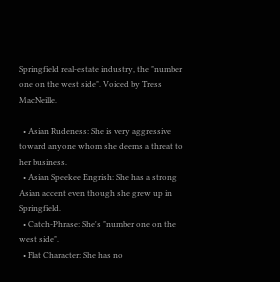Springfield real-estate industry, the "number one on the west side". Voiced by Tress MacNeille.

  • Asian Rudeness: She is very aggressive toward anyone whom she deems a threat to her business.
  • Asian Speekee Engrish: She has a strong Asian accent even though she grew up in Springfield.
  • Catch-Phrase: She's "number one on the west side".
  • Flat Character: She has no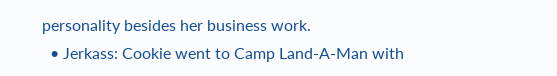personality besides her business work.
  • Jerkass: Cookie went to Camp Land-A-Man with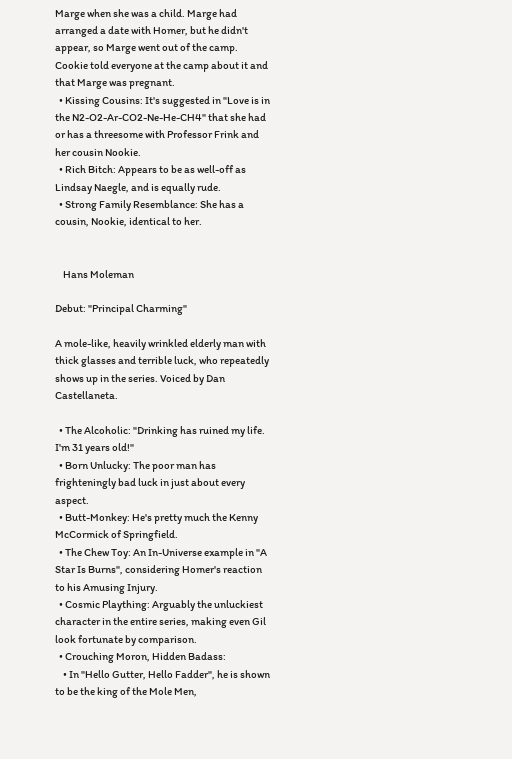Marge when she was a child. Marge had arranged a date with Homer, but he didn't appear, so Marge went out of the camp. Cookie told everyone at the camp about it and that Marge was pregnant.
  • Kissing Cousins: It's suggested in "Love is in the N2-O2-Ar-CO2-Ne-He-CH4" that she had or has a threesome with Professor Frink and her cousin Nookie.
  • Rich Bitch: Appears to be as well-off as Lindsay Naegle, and is equally rude.
  • Strong Family Resemblance: She has a cousin, Nookie, identical to her.


    Hans Moleman

Debut: "Principal Charming"

A mole-like, heavily wrinkled elderly man with thick glasses and terrible luck, who repeatedly shows up in the series. Voiced by Dan Castellaneta.

  • The Alcoholic: "Drinking has ruined my life. I'm 31 years old!"
  • Born Unlucky: The poor man has frighteningly bad luck in just about every aspect.
  • Butt-Monkey: He's pretty much the Kenny McCormick of Springfield.
  • The Chew Toy: An In-Universe example in "A Star Is Burns", considering Homer's reaction to his Amusing Injury.
  • Cosmic Plaything: Arguably the unluckiest character in the entire series, making even Gil look fortunate by comparison.
  • Crouching Moron, Hidden Badass:
    • In "Hello Gutter, Hello Fadder", he is shown to be the king of the Mole Men,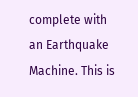complete with an Earthquake Machine. This is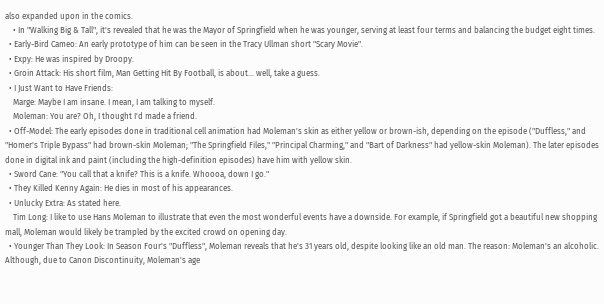also expanded upon in the comics.
    • In "Walking Big & Tall", it's revealed that he was the Mayor of Springfield when he was younger, serving at least four terms and balancing the budget eight times.
  • Early-Bird Cameo: An early prototype of him can be seen in the Tracy Ullman short "Scary Movie".
  • Expy: He was inspired by Droopy.
  • Groin Attack: His short film, Man Getting Hit By Football, is about... well, take a guess.
  • I Just Want to Have Friends:
    Marge: Maybe I am insane. I mean, I am talking to myself.
    Moleman: You are? Oh, I thought I'd made a friend.
  • Off-Model: The early episodes done in traditional cell animation had Moleman's skin as either yellow or brown-ish, depending on the episode ("Duffless," and "Homer's Triple Bypass" had brown-skin Moleman; "The Springfield Files," "Principal Charming," and "Bart of Darkness" had yellow-skin Moleman). The later episodes done in digital ink and paint (including the high-definition episodes) have him with yellow skin.
  • Sword Cane: "You call that a knife? This is a knife. Whoooa, down I go."
  • They Killed Kenny Again: He dies in most of his appearances.
  • Unlucky Extra: As stated here.
    Tim Long: I like to use Hans Moleman to illustrate that even the most wonderful events have a downside. For example, if Springfield got a beautiful new shopping mall, Moleman would likely be trampled by the excited crowd on opening day.
  • Younger Than They Look: In Season Four's "Duffless", Moleman reveals that he's 31 years old, despite looking like an old man. The reason: Moleman's an alcoholic. Although, due to Canon Discontinuity, Moleman's age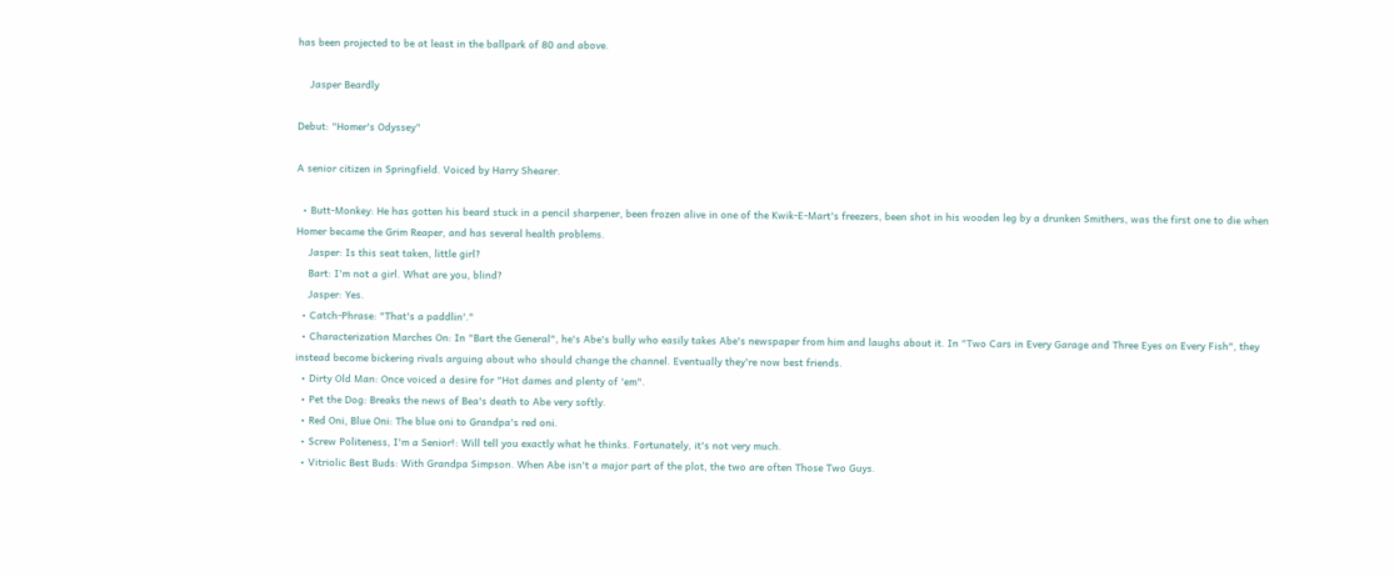has been projected to be at least in the ballpark of 80 and above.

    Jasper Beardly

Debut: "Homer's Odyssey"

A senior citizen in Springfield. Voiced by Harry Shearer.

  • Butt-Monkey: He has gotten his beard stuck in a pencil sharpener, been frozen alive in one of the Kwik-E-Mart's freezers, been shot in his wooden leg by a drunken Smithers, was the first one to die when Homer became the Grim Reaper, and has several health problems.
    Jasper: Is this seat taken, little girl?
    Bart: I'm not a girl. What are you, blind?
    Jasper: Yes.
  • Catch-Phrase: "That's a paddlin'."
  • Characterization Marches On: In "Bart the General", he's Abe's bully who easily takes Abe's newspaper from him and laughs about it. In "Two Cars in Every Garage and Three Eyes on Every Fish", they instead become bickering rivals arguing about who should change the channel. Eventually they're now best friends.
  • Dirty Old Man: Once voiced a desire for "Hot dames and plenty of 'em".
  • Pet the Dog: Breaks the news of Bea's death to Abe very softly.
  • Red Oni, Blue Oni: The blue oni to Grandpa's red oni.
  • Screw Politeness, I'm a Senior!: Will tell you exactly what he thinks. Fortunately, it's not very much.
  • Vitriolic Best Buds: With Grandpa Simpson. When Abe isn't a major part of the plot, the two are often Those Two Guys.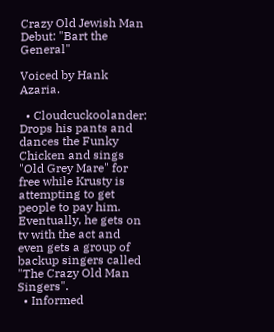Crazy Old Jewish Man
Debut: "Bart the General"

Voiced by Hank Azaria.

  • Cloudcuckoolander: Drops his pants and dances the Funky Chicken and sings "Old Grey Mare" for free while Krusty is attempting to get people to pay him. Eventually, he gets on tv with the act and even gets a group of backup singers called "The Crazy Old Man Singers".
  • Informed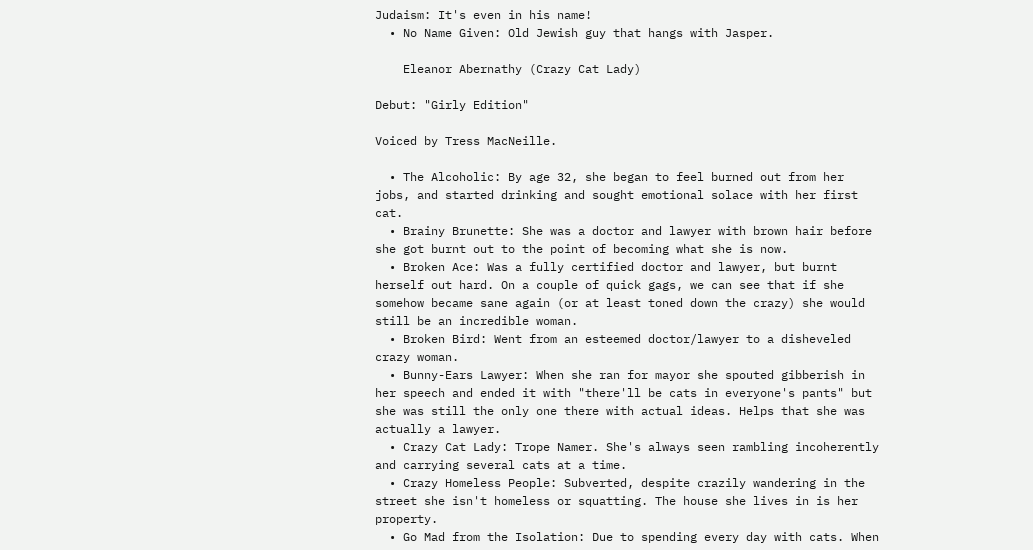Judaism: It's even in his name!
  • No Name Given: Old Jewish guy that hangs with Jasper.

    Eleanor Abernathy (Crazy Cat Lady)

Debut: "Girly Edition"

Voiced by Tress MacNeille.

  • The Alcoholic: By age 32, she began to feel burned out from her jobs, and started drinking and sought emotional solace with her first cat.
  • Brainy Brunette: She was a doctor and lawyer with brown hair before she got burnt out to the point of becoming what she is now.
  • Broken Ace: Was a fully certified doctor and lawyer, but burnt herself out hard. On a couple of quick gags, we can see that if she somehow became sane again (or at least toned down the crazy) she would still be an incredible woman.
  • Broken Bird: Went from an esteemed doctor/lawyer to a disheveled crazy woman.
  • Bunny-Ears Lawyer: When she ran for mayor she spouted gibberish in her speech and ended it with "there'll be cats in everyone's pants" but she was still the only one there with actual ideas. Helps that she was actually a lawyer.
  • Crazy Cat Lady: Trope Namer. She's always seen rambling incoherently and carrying several cats at a time.
  • Crazy Homeless People: Subverted, despite crazily wandering in the street she isn't homeless or squatting. The house she lives in is her property.
  • Go Mad from the Isolation: Due to spending every day with cats. When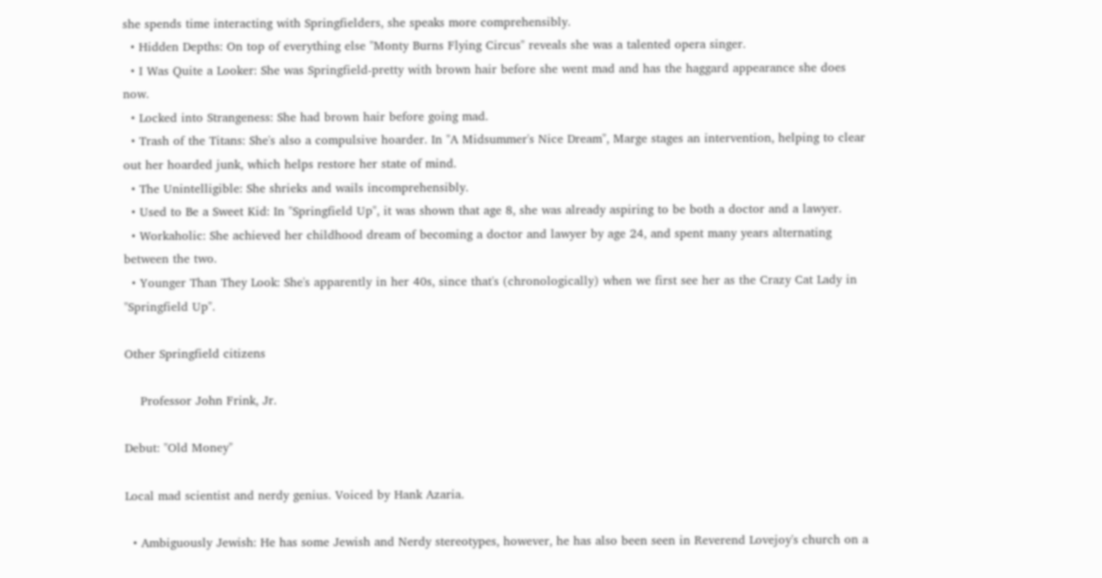she spends time interacting with Springfielders, she speaks more comprehensibly.
  • Hidden Depths: On top of everything else "Monty Burns Flying Circus" reveals she was a talented opera singer.
  • I Was Quite a Looker: She was Springfield-pretty with brown hair before she went mad and has the haggard appearance she does now.
  • Locked into Strangeness: She had brown hair before going mad.
  • Trash of the Titans: She's also a compulsive hoarder. In "A Midsummer's Nice Dream", Marge stages an intervention, helping to clear out her hoarded junk, which helps restore her state of mind.
  • The Unintelligible: She shrieks and wails incomprehensibly.
  • Used to Be a Sweet Kid: In "Springfield Up", it was shown that age 8, she was already aspiring to be both a doctor and a lawyer.
  • Workaholic: She achieved her childhood dream of becoming a doctor and lawyer by age 24, and spent many years alternating between the two.
  • Younger Than They Look: She's apparently in her 40s, since that's (chronologically) when we first see her as the Crazy Cat Lady in "Springfield Up".

Other Springfield citizens

    Professor John Frink, Jr.

Debut: "Old Money"

Local mad scientist and nerdy genius. Voiced by Hank Azaria.

  • Ambiguously Jewish: He has some Jewish and Nerdy stereotypes, however, he has also been seen in Reverend Lovejoy's church on a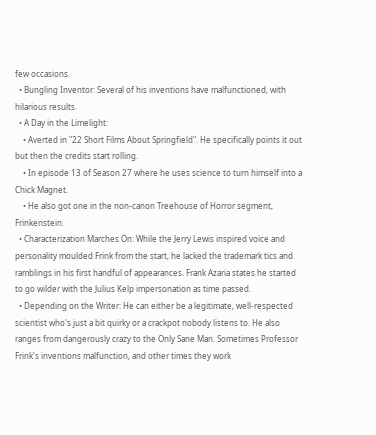few occasions.
  • Bungling Inventor: Several of his inventions have malfunctioned, with hilarious results.
  • A Day in the Limelight:
    • Averted in "22 Short Films About Springfield". He specifically points it out but then the credits start rolling.
    • In episode 13 of Season 27 where he uses science to turn himself into a Chick Magnet.
    • He also got one in the non-canon Treehouse of Horror segment, Frinkenstein.
  • Characterization Marches On: While the Jerry Lewis inspired voice and personality moulded Frink from the start, he lacked the trademark tics and ramblings in his first handful of appearances. Frank Azaria states he started to go wilder with the Julius Kelp impersonation as time passed.
  • Depending on the Writer: He can either be a legitimate, well-respected scientist who's just a bit quirky or a crackpot nobody listens to. He also ranges from dangerously crazy to the Only Sane Man. Sometimes Professor Frink's inventions malfunction, and other times they work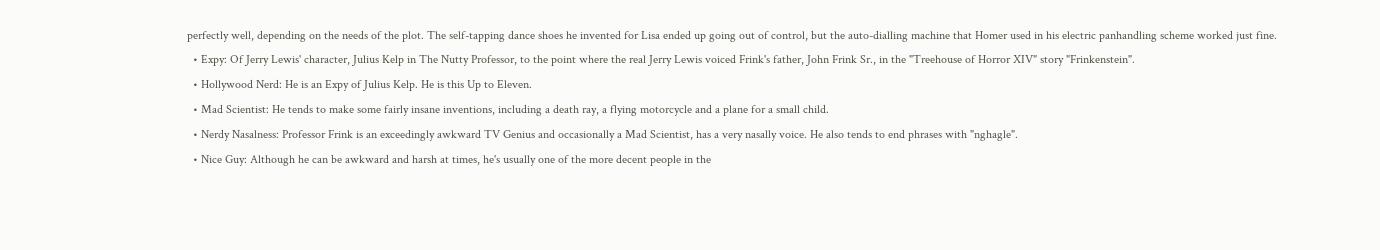perfectly well, depending on the needs of the plot. The self-tapping dance shoes he invented for Lisa ended up going out of control, but the auto-dialling machine that Homer used in his electric panhandling scheme worked just fine.
  • Expy: Of Jerry Lewis' character, Julius Kelp in The Nutty Professor, to the point where the real Jerry Lewis voiced Frink's father, John Frink Sr., in the "Treehouse of Horror XIV" story "Frinkenstein".
  • Hollywood Nerd: He is an Expy of Julius Kelp. He is this Up to Eleven.
  • Mad Scientist: He tends to make some fairly insane inventions, including a death ray, a flying motorcycle and a plane for a small child.
  • Nerdy Nasalness: Professor Frink is an exceedingly awkward TV Genius and occasionally a Mad Scientist, has a very nasally voice. He also tends to end phrases with "nghagle".
  • Nice Guy: Although he can be awkward and harsh at times, he's usually one of the more decent people in the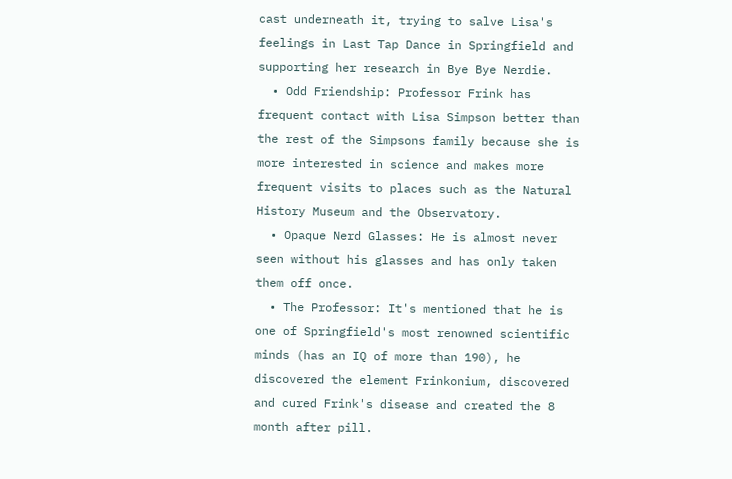cast underneath it, trying to salve Lisa's feelings in Last Tap Dance in Springfield and supporting her research in Bye Bye Nerdie.
  • Odd Friendship: Professor Frink has frequent contact with Lisa Simpson better than the rest of the Simpsons family because she is more interested in science and makes more frequent visits to places such as the Natural History Museum and the Observatory.
  • Opaque Nerd Glasses: He is almost never seen without his glasses and has only taken them off once.
  • The Professor: It's mentioned that he is one of Springfield's most renowned scientific minds (has an IQ of more than 190), he discovered the element Frinkonium, discovered and cured Frink's disease and created the 8 month after pill.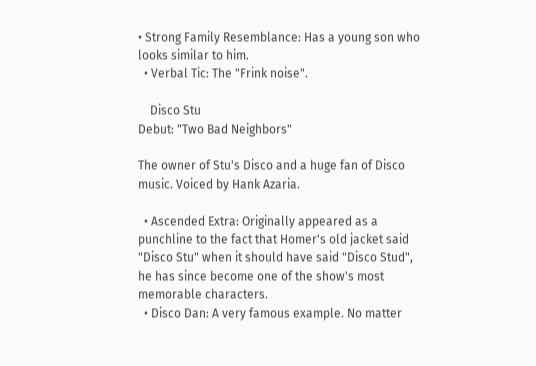• Strong Family Resemblance: Has a young son who looks similar to him.
  • Verbal Tic: The "Frink noise".

    Disco Stu
Debut: "Two Bad Neighbors"

The owner of Stu's Disco and a huge fan of Disco music. Voiced by Hank Azaria.

  • Ascended Extra: Originally appeared as a punchline to the fact that Homer's old jacket said "Disco Stu" when it should have said "Disco Stud", he has since become one of the show's most memorable characters.
  • Disco Dan: A very famous example. No matter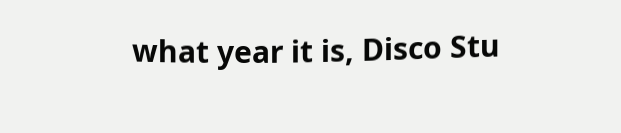what year it is, Disco Stu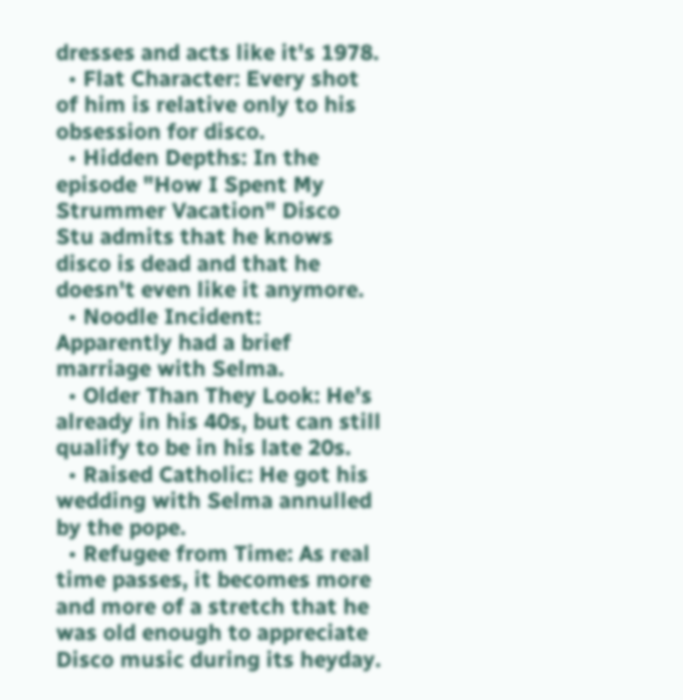dresses and acts like it's 1978.
  • Flat Character: Every shot of him is relative only to his obsession for disco.
  • Hidden Depths: In the episode "How I Spent My Strummer Vacation" Disco Stu admits that he knows disco is dead and that he doesn't even like it anymore.
  • Noodle Incident: Apparently had a brief marriage with Selma.
  • Older Than They Look: He's already in his 40s, but can still qualify to be in his late 20s.
  • Raised Catholic: He got his wedding with Selma annulled by the pope.
  • Refugee from Time: As real time passes, it becomes more and more of a stretch that he was old enough to appreciate Disco music during its heyday.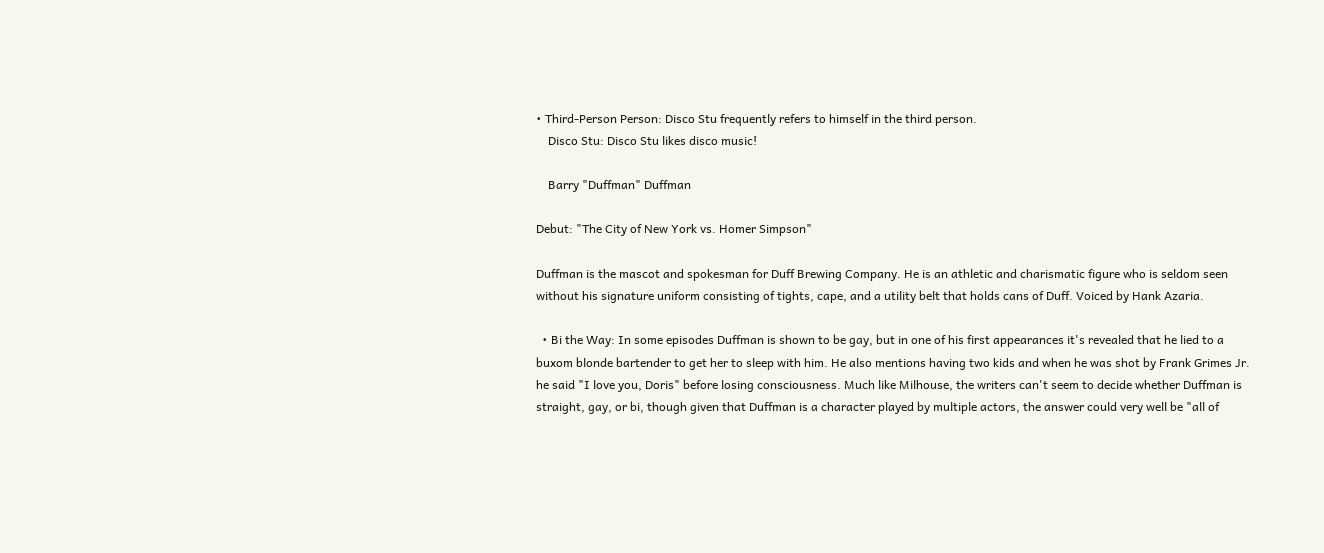• Third-Person Person: Disco Stu frequently refers to himself in the third person.
    Disco Stu: Disco Stu likes disco music!

    Barry "Duffman" Duffman

Debut: "The City of New York vs. Homer Simpson"

Duffman is the mascot and spokesman for Duff Brewing Company. He is an athletic and charismatic figure who is seldom seen without his signature uniform consisting of tights, cape, and a utility belt that holds cans of Duff. Voiced by Hank Azaria.

  • Bi the Way: In some episodes Duffman is shown to be gay, but in one of his first appearances it's revealed that he lied to a buxom blonde bartender to get her to sleep with him. He also mentions having two kids and when he was shot by Frank Grimes Jr. he said "I love you, Doris" before losing consciousness. Much like Milhouse, the writers can't seem to decide whether Duffman is straight, gay, or bi, though given that Duffman is a character played by multiple actors, the answer could very well be "all of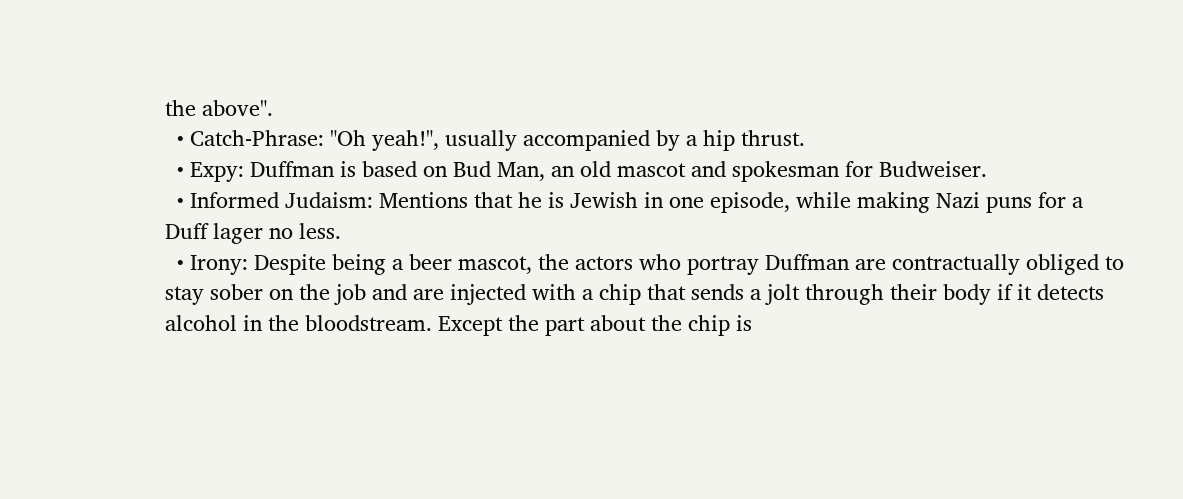the above".
  • Catch-Phrase: "Oh yeah!", usually accompanied by a hip thrust.
  • Expy: Duffman is based on Bud Man, an old mascot and spokesman for Budweiser.
  • Informed Judaism: Mentions that he is Jewish in one episode, while making Nazi puns for a Duff lager no less.
  • Irony: Despite being a beer mascot, the actors who portray Duffman are contractually obliged to stay sober on the job and are injected with a chip that sends a jolt through their body if it detects alcohol in the bloodstream. Except the part about the chip is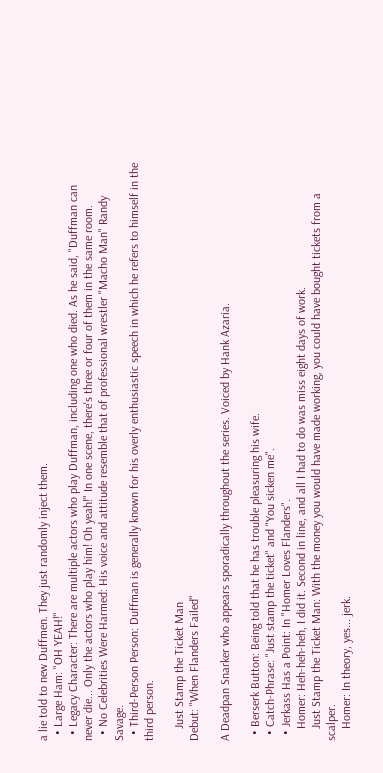a lie told to new Duffmen. They just randomly inject them.
  • Large Ham: "OH YEAH!"
  • Legacy Character: There are multiple actors who play Duffman, including one who died. As he said, "Duffman can never die... Only the actors who play him! Oh yeah!" In one scene, there's three or four of them in the same room.
  • No Celebrities Were Harmed: His voice and attitude resemble that of professional wrestler "Macho Man" Randy Savage.
  • Third-Person Person: Duffman is generally known for his overly enthusiastic speech in which he refers to himself in the third person.

    Just Stamp the Ticket Man
Debut: "When Flanders Failed"

A Deadpan Snarker who appears sporadically throughout the series. Voiced by Hank Azaria.

  • Berserk Button: Being told that he has trouble pleasuring his wife.
  • Catch-Phrase: "Just stamp the ticket" and "You sicken me".
  • Jerkass Has a Point: In "Homer Loves Flanders".
    Homer: Heh-heh-heh, I did it. Second in line, and all I had to do was miss eight days of work.
    Just Stamp the Ticket Man: With the money you would have made working, you could have bought tickets from a scalper.
    Homer: In theory, yes... jerk.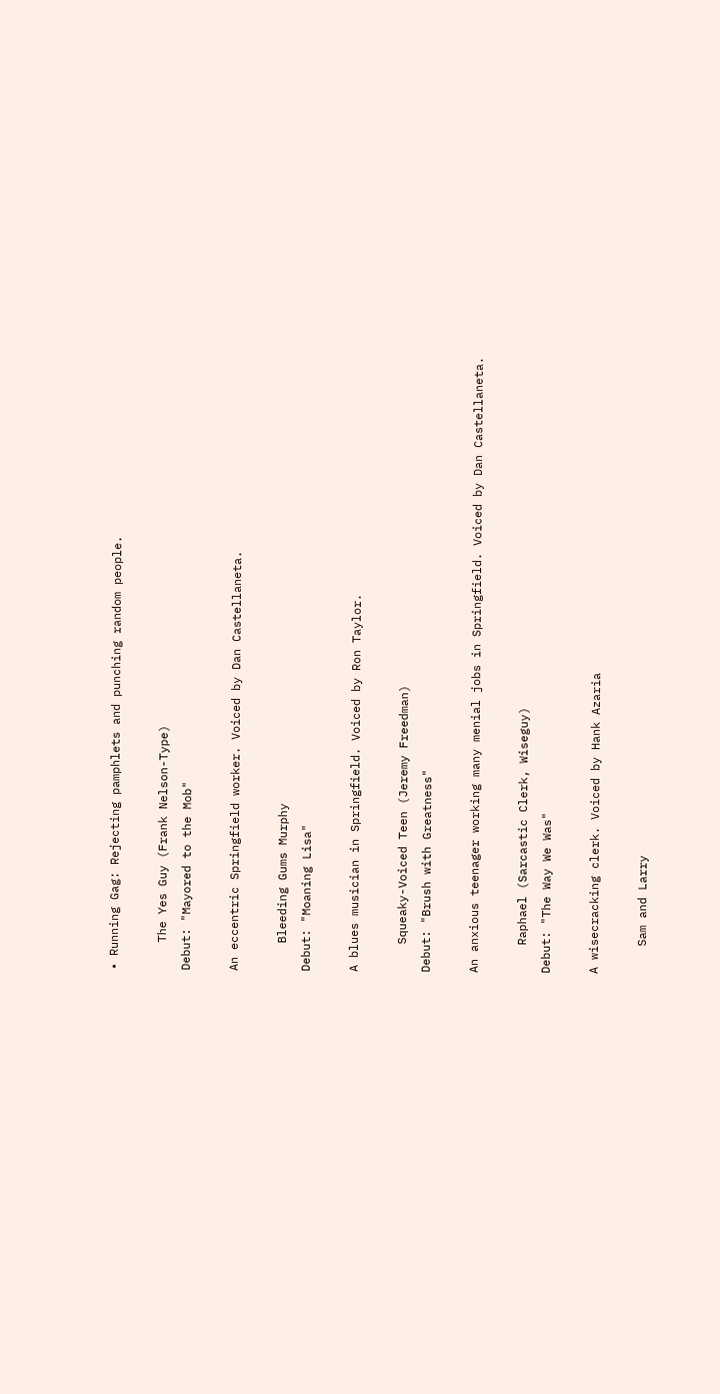• Running Gag: Rejecting pamphlets and punching random people.

    The Yes Guy (Frank Nelson-Type)
Debut: "Mayored to the Mob"

An eccentric Springfield worker. Voiced by Dan Castellaneta.

    Bleeding Gums Murphy
Debut: "Moaning Lisa"

A blues musician in Springfield. Voiced by Ron Taylor.

    Squeaky-Voiced Teen (Jeremy Freedman)
Debut: "Brush with Greatness"

An anxious teenager working many menial jobs in Springfield. Voiced by Dan Castellaneta.

    Raphael (Sarcastic Clerk, Wiseguy)
Debut: "The Way We Was"

A wisecracking clerk. Voiced by Hank Azaria

    Sam and Larry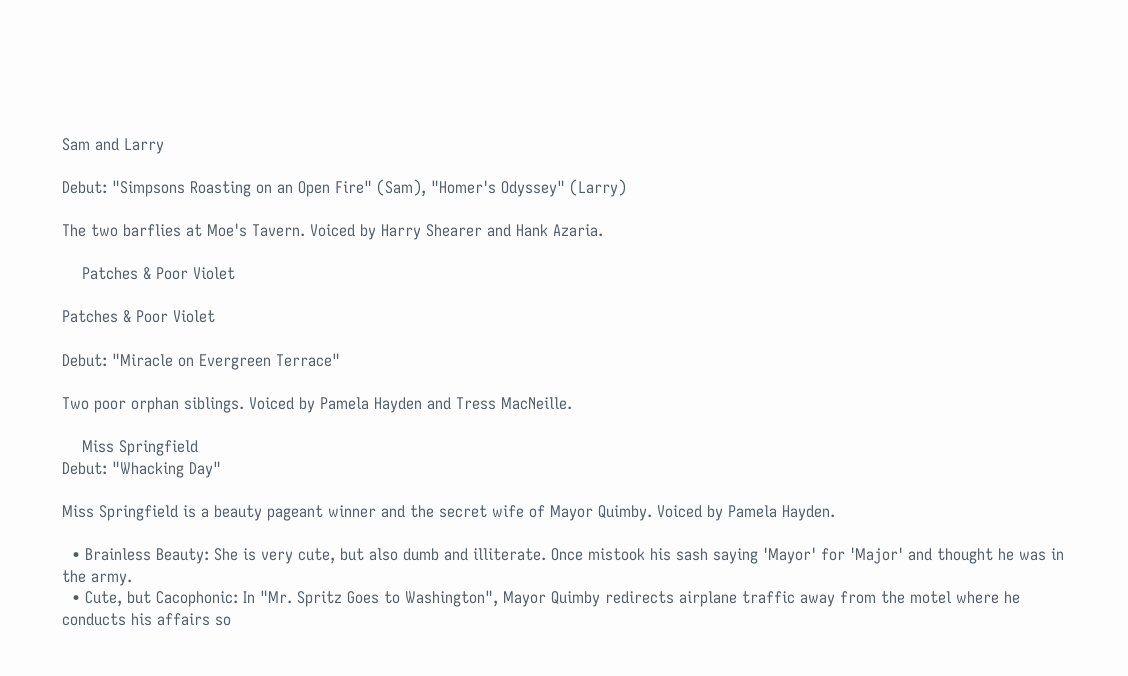Sam and Larry

Debut: "Simpsons Roasting on an Open Fire" (Sam), "Homer's Odyssey" (Larry)

The two barflies at Moe's Tavern. Voiced by Harry Shearer and Hank Azaria.

    Patches & Poor Violet

Patches & Poor Violet

Debut: "Miracle on Evergreen Terrace"

Two poor orphan siblings. Voiced by Pamela Hayden and Tress MacNeille.

    Miss Springfield
Debut: "Whacking Day"

Miss Springfield is a beauty pageant winner and the secret wife of Mayor Quimby. Voiced by Pamela Hayden.

  • Brainless Beauty: She is very cute, but also dumb and illiterate. Once mistook his sash saying 'Mayor' for 'Major' and thought he was in the army.
  • Cute, but Cacophonic: In "Mr. Spritz Goes to Washington", Mayor Quimby redirects airplane traffic away from the motel where he conducts his affairs so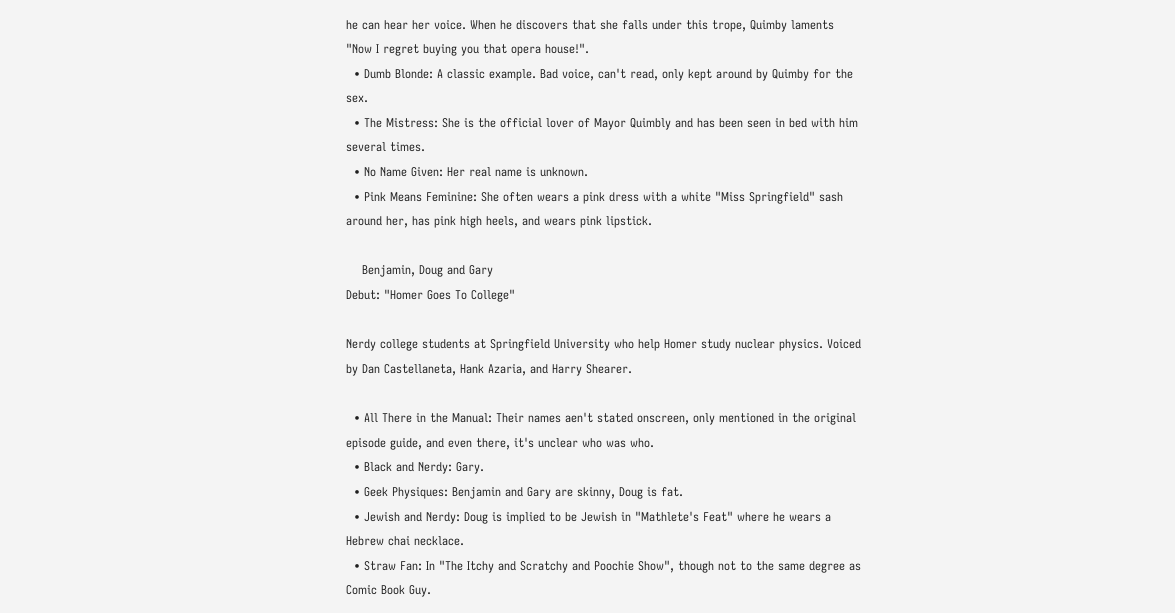he can hear her voice. When he discovers that she falls under this trope, Quimby laments "Now I regret buying you that opera house!".
  • Dumb Blonde: A classic example. Bad voice, can't read, only kept around by Quimby for the sex.
  • The Mistress: She is the official lover of Mayor Quimbly and has been seen in bed with him several times.
  • No Name Given: Her real name is unknown.
  • Pink Means Feminine: She often wears a pink dress with a white "Miss Springfield" sash around her, has pink high heels, and wears pink lipstick.

    Benjamin, Doug and Gary
Debut: "Homer Goes To College"

Nerdy college students at Springfield University who help Homer study nuclear physics. Voiced by Dan Castellaneta, Hank Azaria, and Harry Shearer.

  • All There in the Manual: Their names aen't stated onscreen, only mentioned in the original episode guide, and even there, it's unclear who was who.
  • Black and Nerdy: Gary.
  • Geek Physiques: Benjamin and Gary are skinny, Doug is fat.
  • Jewish and Nerdy: Doug is implied to be Jewish in "Mathlete's Feat" where he wears a Hebrew chai necklace.
  • Straw Fan: In "The Itchy and Scratchy and Poochie Show", though not to the same degree as Comic Book Guy.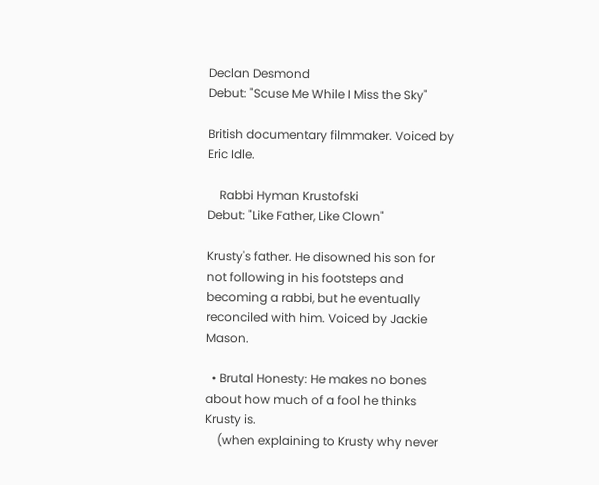Declan Desmond
Debut: "Scuse Me While I Miss the Sky"

British documentary filmmaker. Voiced by Eric Idle.

    Rabbi Hyman Krustofski
Debut: "Like Father, Like Clown"

Krusty's father. He disowned his son for not following in his footsteps and becoming a rabbi, but he eventually reconciled with him. Voiced by Jackie Mason.

  • Brutal Honesty: He makes no bones about how much of a fool he thinks Krusty is.
    (when explaining to Krusty why never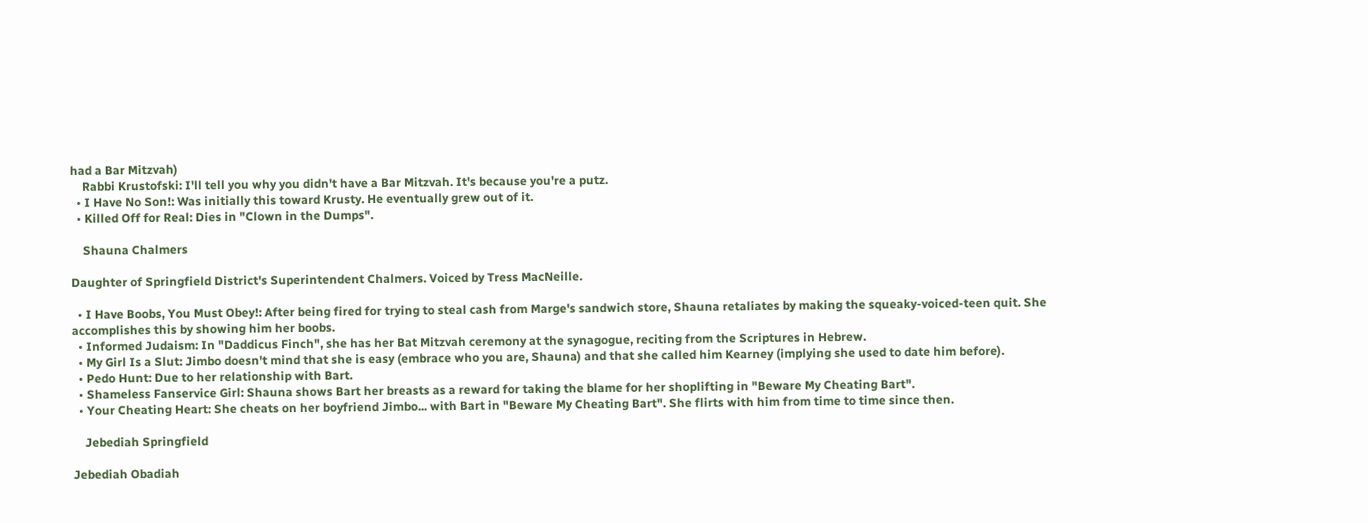had a Bar Mitzvah)
    Rabbi Krustofski: I'll tell you why you didn't have a Bar Mitzvah. It's because you're a putz.
  • I Have No Son!: Was initially this toward Krusty. He eventually grew out of it.
  • Killed Off for Real: Dies in "Clown in the Dumps".

    Shauna Chalmers

Daughter of Springfield District's Superintendent Chalmers. Voiced by Tress MacNeille.

  • I Have Boobs, You Must Obey!: After being fired for trying to steal cash from Marge's sandwich store, Shauna retaliates by making the squeaky-voiced-teen quit. She accomplishes this by showing him her boobs.
  • Informed Judaism: In "Daddicus Finch", she has her Bat Mitzvah ceremony at the synagogue, reciting from the Scriptures in Hebrew.
  • My Girl Is a Slut: Jimbo doesn't mind that she is easy (embrace who you are, Shauna) and that she called him Kearney (implying she used to date him before).
  • Pedo Hunt: Due to her relationship with Bart.
  • Shameless Fanservice Girl: Shauna shows Bart her breasts as a reward for taking the blame for her shoplifting in "Beware My Cheating Bart".
  • Your Cheating Heart: She cheats on her boyfriend Jimbo... with Bart in "Beware My Cheating Bart". She flirts with him from time to time since then.

    Jebediah Springfield

Jebediah Obadiah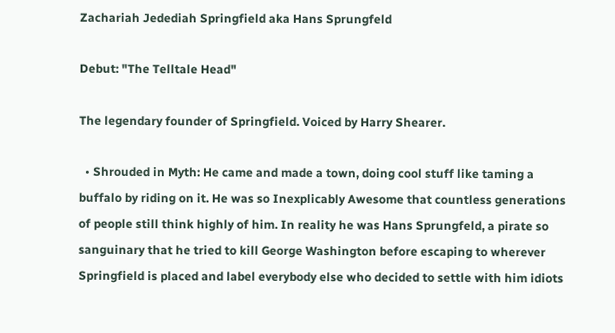Zachariah Jedediah Springfield aka Hans Sprungfeld

Debut: "The Telltale Head"

The legendary founder of Springfield. Voiced by Harry Shearer.

  • Shrouded in Myth: He came and made a town, doing cool stuff like taming a buffalo by riding on it. He was so Inexplicably Awesome that countless generations of people still think highly of him. In reality he was Hans Sprungfeld, a pirate so sanguinary that he tried to kill George Washington before escaping to wherever Springfield is placed and label everybody else who decided to settle with him idiots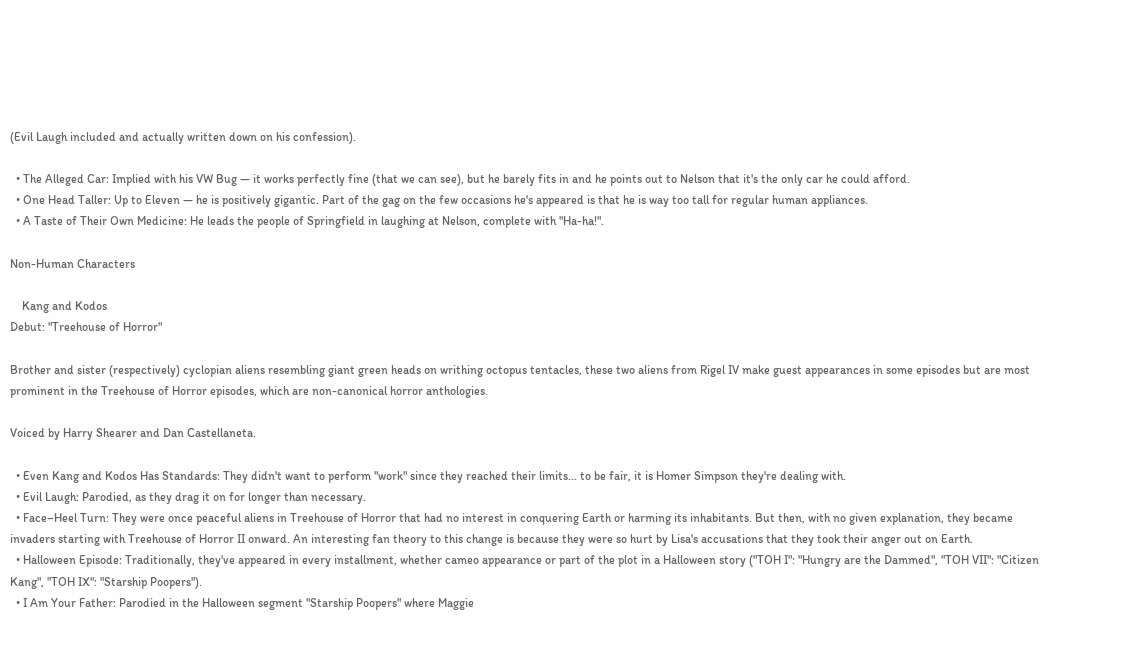(Evil Laugh included and actually written down on his confession).

  • The Alleged Car: Implied with his VW Bug — it works perfectly fine (that we can see), but he barely fits in and he points out to Nelson that it's the only car he could afford.
  • One Head Taller: Up to Eleven — he is positively gigantic. Part of the gag on the few occasions he's appeared is that he is way too tall for regular human appliances.
  • A Taste of Their Own Medicine: He leads the people of Springfield in laughing at Nelson, complete with "Ha-ha!".

Non-Human Characters

    Kang and Kodos
Debut: "Treehouse of Horror"

Brother and sister (respectively) cyclopian aliens resembling giant green heads on writhing octopus tentacles, these two aliens from Rigel IV make guest appearances in some episodes but are most prominent in the Treehouse of Horror episodes, which are non-canonical horror anthologies.

Voiced by Harry Shearer and Dan Castellaneta.

  • Even Kang and Kodos Has Standards: They didn't want to perform "work" since they reached their limits... to be fair, it is Homer Simpson they're dealing with.
  • Evil Laugh: Parodied, as they drag it on for longer than necessary.
  • Face–Heel Turn: They were once peaceful aliens in Treehouse of Horror that had no interest in conquering Earth or harming its inhabitants. But then, with no given explanation, they became invaders starting with Treehouse of Horror II onward. An interesting fan theory to this change is because they were so hurt by Lisa's accusations that they took their anger out on Earth.
  • Halloween Episode: Traditionally, they've appeared in every installment, whether cameo appearance or part of the plot in a Halloween story ("TOH I": "Hungry are the Dammed", "TOH VII": "Citizen Kang", "TOH IX": "Starship Poopers").
  • I Am Your Father: Parodied in the Halloween segment "Starship Poopers" where Maggie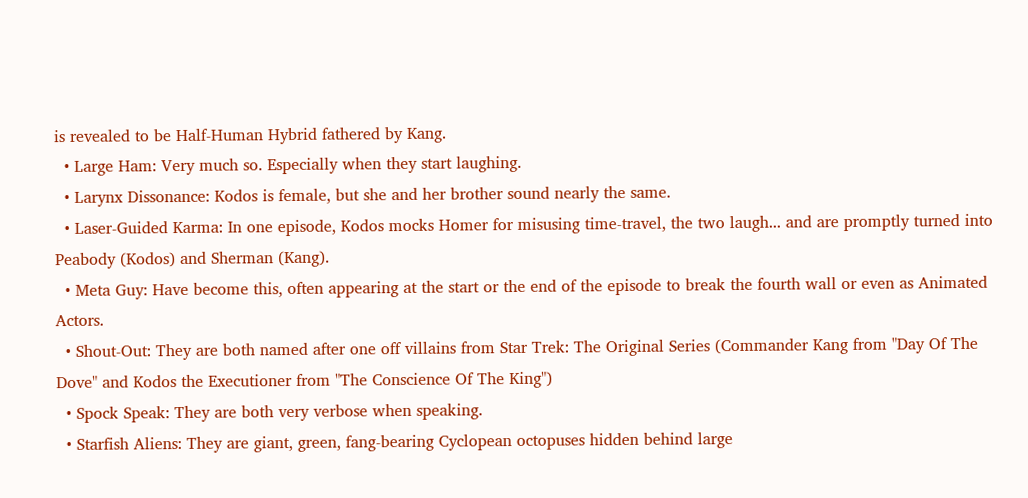is revealed to be Half-Human Hybrid fathered by Kang.
  • Large Ham: Very much so. Especially when they start laughing.
  • Larynx Dissonance: Kodos is female, but she and her brother sound nearly the same.
  • Laser-Guided Karma: In one episode, Kodos mocks Homer for misusing time-travel, the two laugh... and are promptly turned into Peabody (Kodos) and Sherman (Kang).
  • Meta Guy: Have become this, often appearing at the start or the end of the episode to break the fourth wall or even as Animated Actors.
  • Shout-Out: They are both named after one off villains from Star Trek: The Original Series (Commander Kang from "Day Of The Dove" and Kodos the Executioner from "The Conscience Of The King")
  • Spock Speak: They are both very verbose when speaking.
  • Starfish Aliens: They are giant, green, fang-bearing Cyclopean octopuses hidden behind large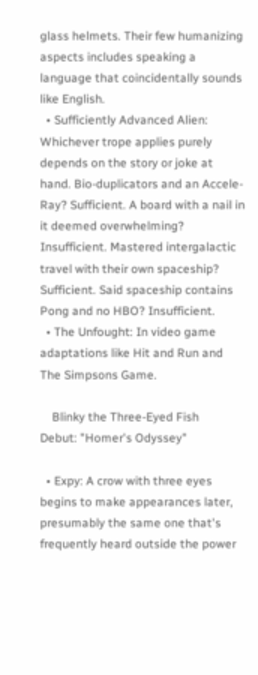glass helmets. Their few humanizing aspects includes speaking a language that coincidentally sounds like English.
  • Sufficiently Advanced Alien: Whichever trope applies purely depends on the story or joke at hand. Bio-duplicators and an Accele-Ray? Sufficient. A board with a nail in it deemed overwhelming? Insufficient. Mastered intergalactic travel with their own spaceship? Sufficient. Said spaceship contains Pong and no HBO? Insufficient.
  • The Unfought: In video game adaptations like Hit and Run and The Simpsons Game.

    Blinky the Three-Eyed Fish
Debut: "Homer's Odyssey"

  • Expy: A crow with three eyes begins to make appearances later, presumably the same one that's frequently heard outside the power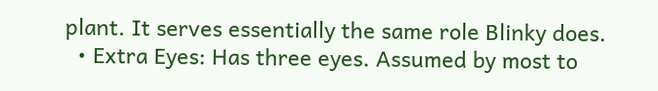plant. It serves essentially the same role Blinky does.
  • Extra Eyes: Has three eyes. Assumed by most to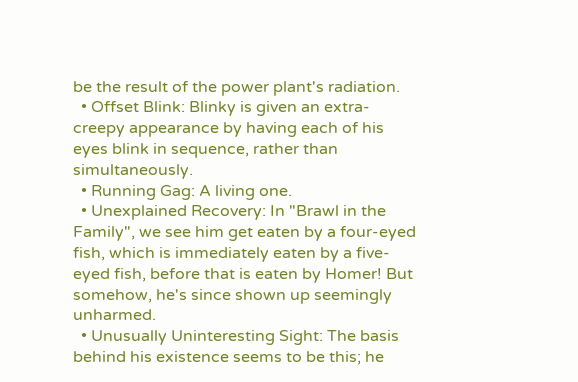be the result of the power plant's radiation.
  • Offset Blink: Blinky is given an extra-creepy appearance by having each of his eyes blink in sequence, rather than simultaneously.
  • Running Gag: A living one.
  • Unexplained Recovery: In "Brawl in the Family", we see him get eaten by a four-eyed fish, which is immediately eaten by a five-eyed fish, before that is eaten by Homer! But somehow, he's since shown up seemingly unharmed.
  • Unusually Uninteresting Sight: The basis behind his existence seems to be this; he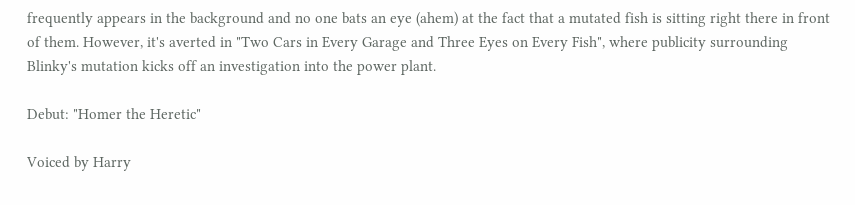frequently appears in the background and no one bats an eye (ahem) at the fact that a mutated fish is sitting right there in front of them. However, it's averted in "Two Cars in Every Garage and Three Eyes on Every Fish", where publicity surrounding Blinky's mutation kicks off an investigation into the power plant.

Debut: "Homer the Heretic"

Voiced by Harry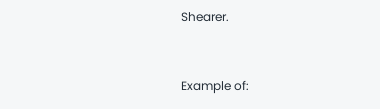Shearer.


Example of: